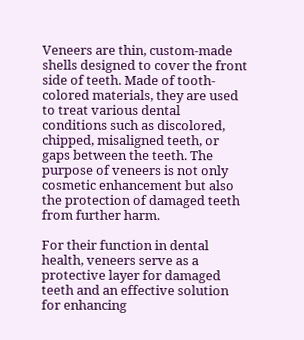Veneers are thin, custom-made shells designed to cover the front side of teeth. Made of tooth-colored materials, they are used to treat various dental conditions such as discolored, chipped, misaligned teeth, or gaps between the teeth. The purpose of veneers is not only cosmetic enhancement but also the protection of damaged teeth from further harm.

For their function in dental health, veneers serve as a protective layer for damaged teeth and an effective solution for enhancing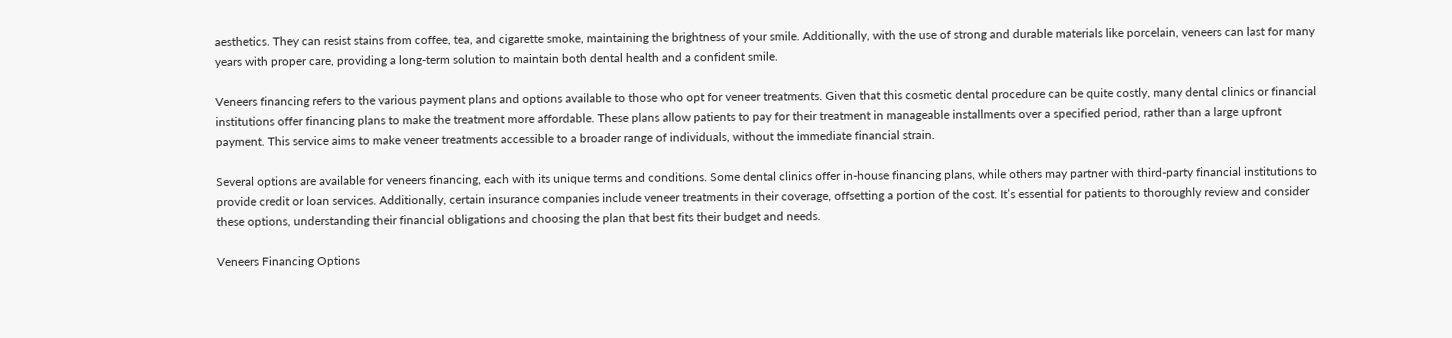aesthetics. They can resist stains from coffee, tea, and cigarette smoke, maintaining the brightness of your smile. Additionally, with the use of strong and durable materials like porcelain, veneers can last for many years with proper care, providing a long-term solution to maintain both dental health and a confident smile.

Veneers financing refers to the various payment plans and options available to those who opt for veneer treatments. Given that this cosmetic dental procedure can be quite costly, many dental clinics or financial institutions offer financing plans to make the treatment more affordable. These plans allow patients to pay for their treatment in manageable installments over a specified period, rather than a large upfront payment. This service aims to make veneer treatments accessible to a broader range of individuals, without the immediate financial strain.

Several options are available for veneers financing, each with its unique terms and conditions. Some dental clinics offer in-house financing plans, while others may partner with third-party financial institutions to provide credit or loan services. Additionally, certain insurance companies include veneer treatments in their coverage, offsetting a portion of the cost. It’s essential for patients to thoroughly review and consider these options, understanding their financial obligations and choosing the plan that best fits their budget and needs.

Veneers Financing Options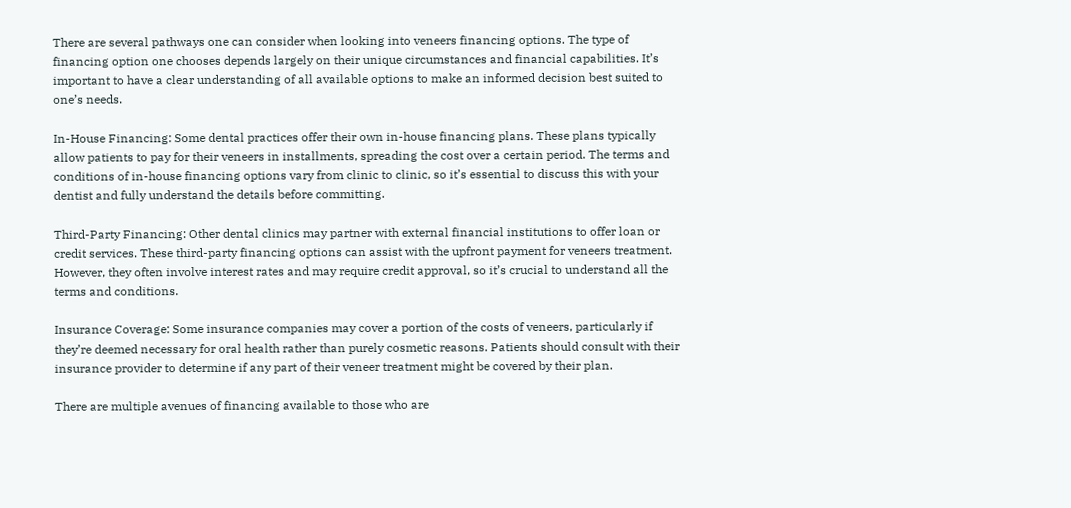There are several pathways one can consider when looking into veneers financing options. The type of financing option one chooses depends largely on their unique circumstances and financial capabilities. It’s important to have a clear understanding of all available options to make an informed decision best suited to one’s needs.

In-House Financing: Some dental practices offer their own in-house financing plans. These plans typically allow patients to pay for their veneers in installments, spreading the cost over a certain period. The terms and conditions of in-house financing options vary from clinic to clinic, so it’s essential to discuss this with your dentist and fully understand the details before committing.

Third-Party Financing: Other dental clinics may partner with external financial institutions to offer loan or credit services. These third-party financing options can assist with the upfront payment for veneers treatment. However, they often involve interest rates and may require credit approval, so it’s crucial to understand all the terms and conditions.

Insurance Coverage: Some insurance companies may cover a portion of the costs of veneers, particularly if they’re deemed necessary for oral health rather than purely cosmetic reasons. Patients should consult with their insurance provider to determine if any part of their veneer treatment might be covered by their plan.

There are multiple avenues of financing available to those who are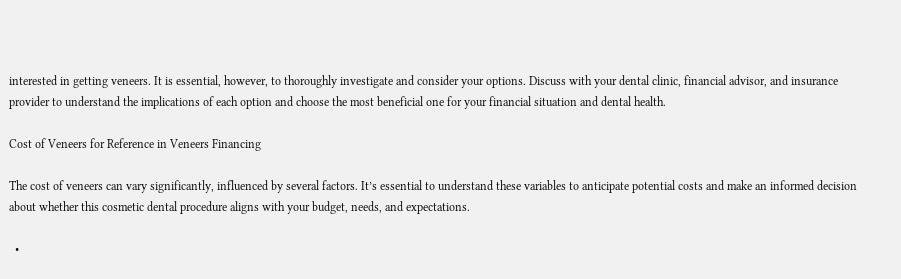interested in getting veneers. It is essential, however, to thoroughly investigate and consider your options. Discuss with your dental clinic, financial advisor, and insurance provider to understand the implications of each option and choose the most beneficial one for your financial situation and dental health.

Cost of Veneers for Reference in Veneers Financing

The cost of veneers can vary significantly, influenced by several factors. It’s essential to understand these variables to anticipate potential costs and make an informed decision about whether this cosmetic dental procedure aligns with your budget, needs, and expectations.

  •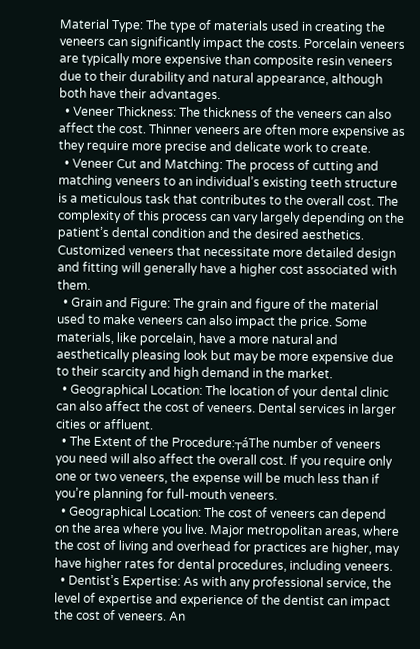Material Type: The type of materials used in creating the veneers can significantly impact the costs. Porcelain veneers are typically more expensive than composite resin veneers due to their durability and natural appearance, although both have their advantages.
  • Veneer Thickness: The thickness of the veneers can also affect the cost. Thinner veneers are often more expensive as they require more precise and delicate work to create.
  • Veneer Cut and Matching: The process of cutting and matching veneers to an individual’s existing teeth structure is a meticulous task that contributes to the overall cost. The complexity of this process can vary largely depending on the patient’s dental condition and the desired aesthetics. Customized veneers that necessitate more detailed design and fitting will generally have a higher cost associated with them.
  • Grain and Figure: The grain and figure of the material used to make veneers can also impact the price. Some materials, like porcelain, have a more natural and aesthetically pleasing look but may be more expensive due to their scarcity and high demand in the market.
  • Geographical Location: The location of your dental clinic can also affect the cost of veneers. Dental services in larger cities or affluent.
  • The Extent of the Procedure:┬áThe number of veneers you need will also affect the overall cost. If you require only one or two veneers, the expense will be much less than if you’re planning for full-mouth veneers.
  • Geographical Location: The cost of veneers can depend on the area where you live. Major metropolitan areas, where the cost of living and overhead for practices are higher, may have higher rates for dental procedures, including veneers.
  • Dentist’s Expertise: As with any professional service, the level of expertise and experience of the dentist can impact the cost of veneers. An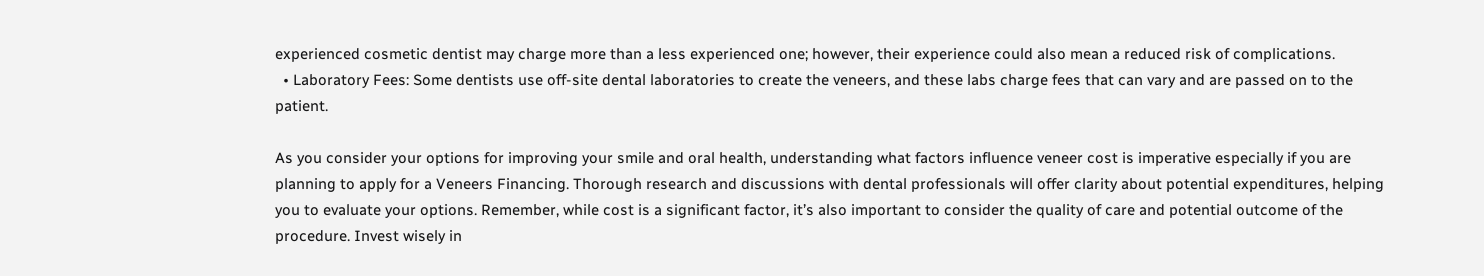experienced cosmetic dentist may charge more than a less experienced one; however, their experience could also mean a reduced risk of complications.
  • Laboratory Fees: Some dentists use off-site dental laboratories to create the veneers, and these labs charge fees that can vary and are passed on to the patient.

As you consider your options for improving your smile and oral health, understanding what factors influence veneer cost is imperative especially if you are planning to apply for a Veneers Financing. Thorough research and discussions with dental professionals will offer clarity about potential expenditures, helping you to evaluate your options. Remember, while cost is a significant factor, it’s also important to consider the quality of care and potential outcome of the procedure. Invest wisely in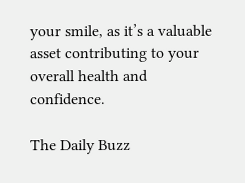your smile, as it’s a valuable asset contributing to your overall health and confidence.

The Daily Buzz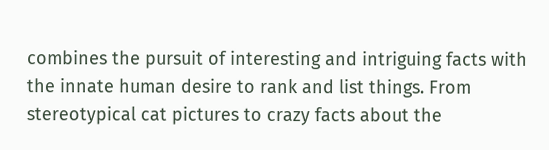combines the pursuit of interesting and intriguing facts with the innate human desire to rank and list things. From stereotypical cat pictures to crazy facts about the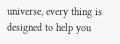universe, every thing is designed to help you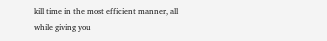kill time in the most efficient manner, all while giving you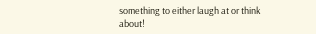something to either laugh at or think about!